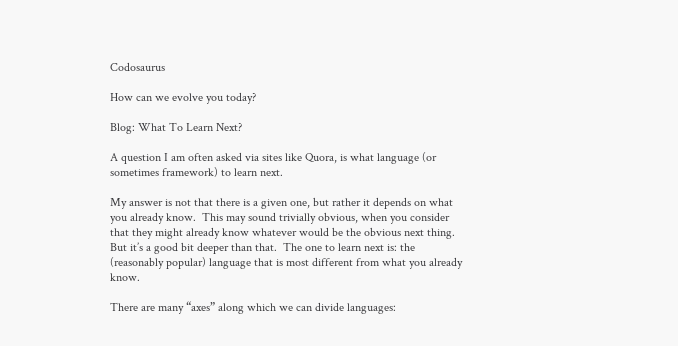Codosaurus

How can we evolve you today?

Blog: What To Learn Next?

A question I am often asked via sites like Quora, is what language (or sometimes framework) to learn next.

My answer is not that there is a given one, but rather it depends on what you already know.  This may sound trivially obvious, when you consider that they might already know whatever would be the obvious next thing.  But it’s a good bit deeper than that.  The one to learn next is: the (reasonably popular) language that is most different from what you already know.

There are many “axes” along which we can divide languages: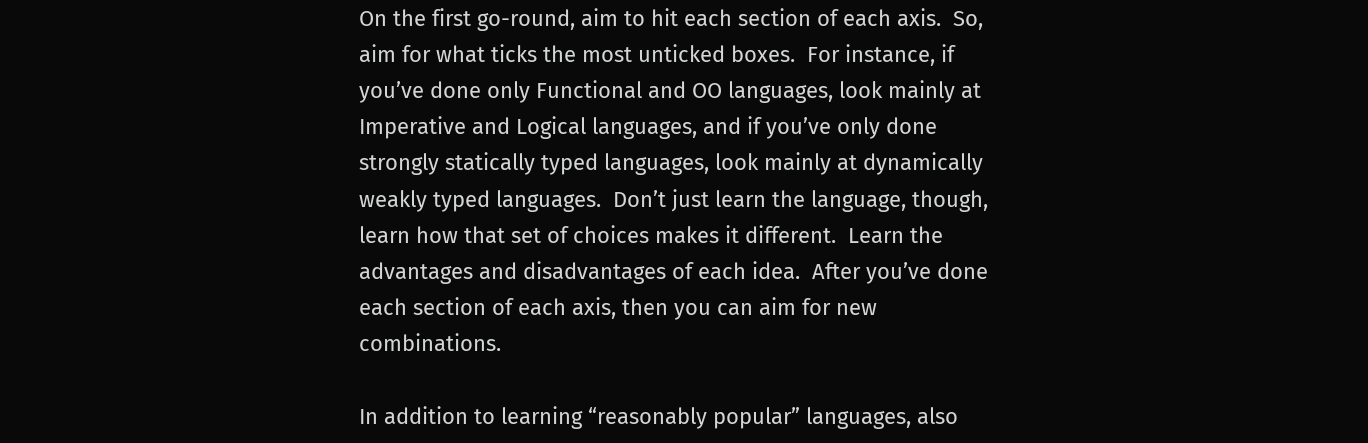On the first go-round, aim to hit each section of each axis.  So, aim for what ticks the most unticked boxes.  For instance, if you’ve done only Functional and OO languages, look mainly at Imperative and Logical languages, and if you’ve only done strongly statically typed languages, look mainly at dynamically weakly typed languages.  Don’t just learn the language, though, learn how that set of choices makes it different.  Learn the advantages and disadvantages of each idea.  After you’ve done each section of each axis, then you can aim for new combinations.

In addition to learning “reasonably popular” languages, also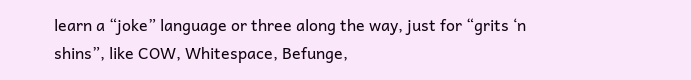learn a “joke” language or three along the way, just for “grits ‘n shins”, like COW, Whitespace, Befunge,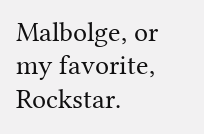Malbolge, or my favorite, Rockstar.